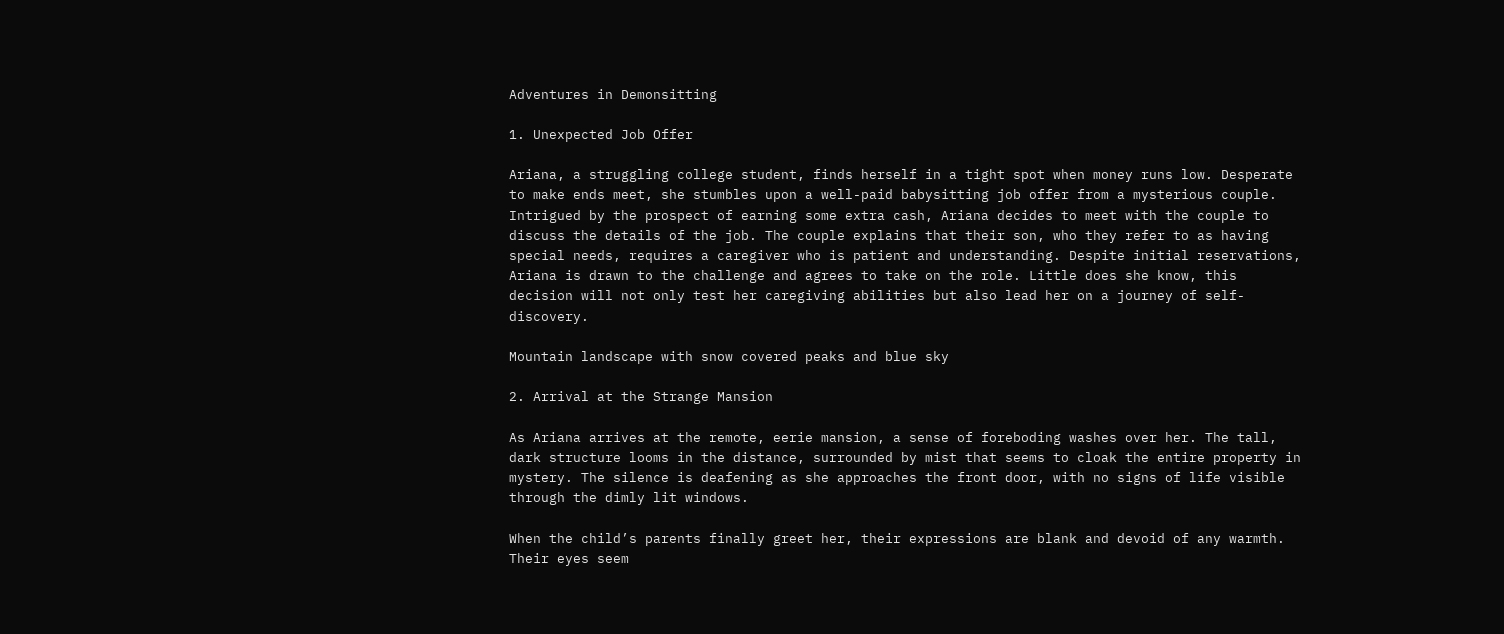Adventures in Demonsitting

1. Unexpected Job Offer

Ariana, a struggling college student, finds herself in a tight spot when money runs low. Desperate to make ends meet, she stumbles upon a well-paid babysitting job offer from a mysterious couple. Intrigued by the prospect of earning some extra cash, Ariana decides to meet with the couple to discuss the details of the job. The couple explains that their son, who they refer to as having special needs, requires a caregiver who is patient and understanding. Despite initial reservations, Ariana is drawn to the challenge and agrees to take on the role. Little does she know, this decision will not only test her caregiving abilities but also lead her on a journey of self-discovery.

Mountain landscape with snow covered peaks and blue sky

2. Arrival at the Strange Mansion

As Ariana arrives at the remote, eerie mansion, a sense of foreboding washes over her. The tall, dark structure looms in the distance, surrounded by mist that seems to cloak the entire property in mystery. The silence is deafening as she approaches the front door, with no signs of life visible through the dimly lit windows.

When the child’s parents finally greet her, their expressions are blank and devoid of any warmth. Their eyes seem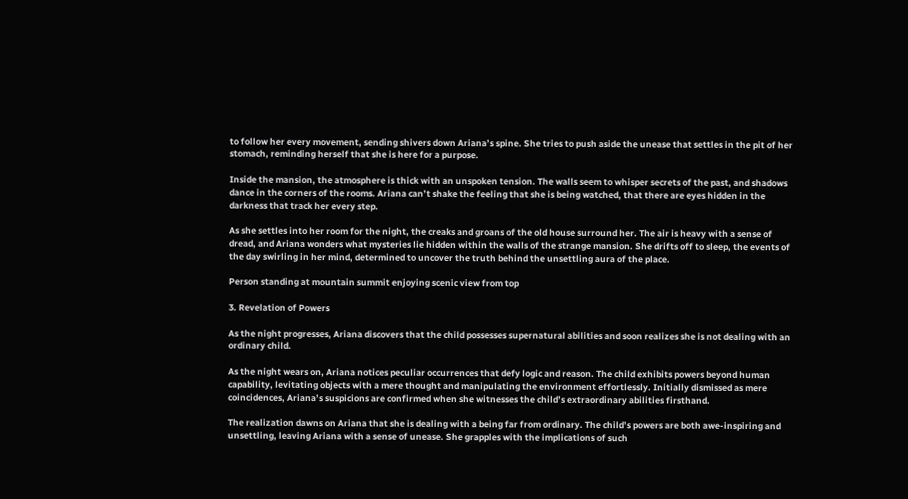to follow her every movement, sending shivers down Ariana’s spine. She tries to push aside the unease that settles in the pit of her stomach, reminding herself that she is here for a purpose.

Inside the mansion, the atmosphere is thick with an unspoken tension. The walls seem to whisper secrets of the past, and shadows dance in the corners of the rooms. Ariana can’t shake the feeling that she is being watched, that there are eyes hidden in the darkness that track her every step.

As she settles into her room for the night, the creaks and groans of the old house surround her. The air is heavy with a sense of dread, and Ariana wonders what mysteries lie hidden within the walls of the strange mansion. She drifts off to sleep, the events of the day swirling in her mind, determined to uncover the truth behind the unsettling aura of the place.

Person standing at mountain summit enjoying scenic view from top

3. Revelation of Powers

As the night progresses, Ariana discovers that the child possesses supernatural abilities and soon realizes she is not dealing with an ordinary child.

As the night wears on, Ariana notices peculiar occurrences that defy logic and reason. The child exhibits powers beyond human capability, levitating objects with a mere thought and manipulating the environment effortlessly. Initially dismissed as mere coincidences, Ariana’s suspicions are confirmed when she witnesses the child’s extraordinary abilities firsthand.

The realization dawns on Ariana that she is dealing with a being far from ordinary. The child’s powers are both awe-inspiring and unsettling, leaving Ariana with a sense of unease. She grapples with the implications of such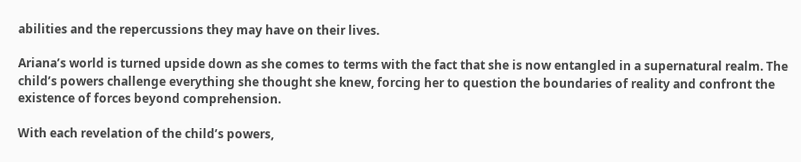abilities and the repercussions they may have on their lives.

Ariana’s world is turned upside down as she comes to terms with the fact that she is now entangled in a supernatural realm. The child’s powers challenge everything she thought she knew, forcing her to question the boundaries of reality and confront the existence of forces beyond comprehension.

With each revelation of the child’s powers,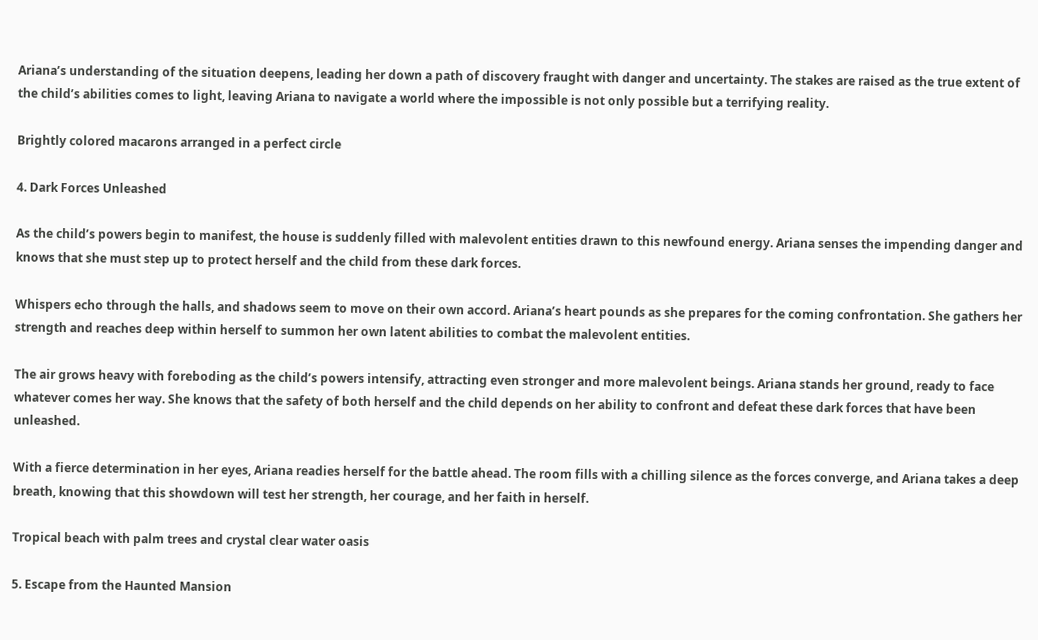Ariana’s understanding of the situation deepens, leading her down a path of discovery fraught with danger and uncertainty. The stakes are raised as the true extent of the child’s abilities comes to light, leaving Ariana to navigate a world where the impossible is not only possible but a terrifying reality.

Brightly colored macarons arranged in a perfect circle

4. Dark Forces Unleashed

As the child’s powers begin to manifest, the house is suddenly filled with malevolent entities drawn to this newfound energy. Ariana senses the impending danger and knows that she must step up to protect herself and the child from these dark forces.

Whispers echo through the halls, and shadows seem to move on their own accord. Ariana’s heart pounds as she prepares for the coming confrontation. She gathers her strength and reaches deep within herself to summon her own latent abilities to combat the malevolent entities.

The air grows heavy with foreboding as the child’s powers intensify, attracting even stronger and more malevolent beings. Ariana stands her ground, ready to face whatever comes her way. She knows that the safety of both herself and the child depends on her ability to confront and defeat these dark forces that have been unleashed.

With a fierce determination in her eyes, Ariana readies herself for the battle ahead. The room fills with a chilling silence as the forces converge, and Ariana takes a deep breath, knowing that this showdown will test her strength, her courage, and her faith in herself.

Tropical beach with palm trees and crystal clear water oasis

5. Escape from the Haunted Mansion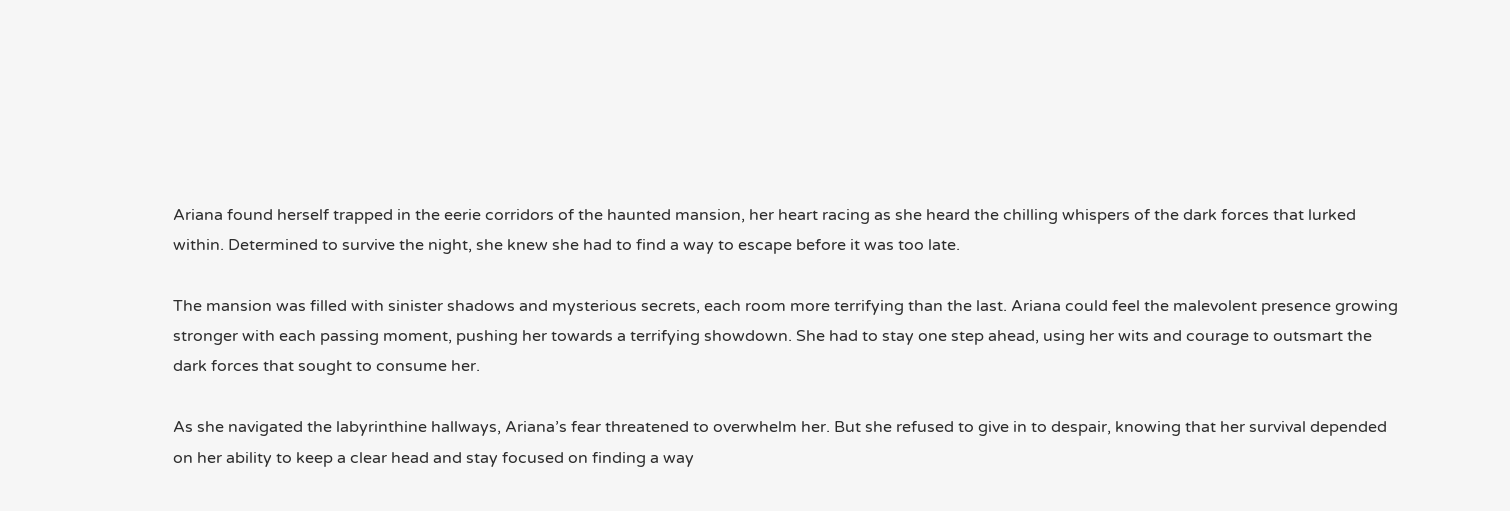Ariana found herself trapped in the eerie corridors of the haunted mansion, her heart racing as she heard the chilling whispers of the dark forces that lurked within. Determined to survive the night, she knew she had to find a way to escape before it was too late.

The mansion was filled with sinister shadows and mysterious secrets, each room more terrifying than the last. Ariana could feel the malevolent presence growing stronger with each passing moment, pushing her towards a terrifying showdown. She had to stay one step ahead, using her wits and courage to outsmart the dark forces that sought to consume her.

As she navigated the labyrinthine hallways, Ariana’s fear threatened to overwhelm her. But she refused to give in to despair, knowing that her survival depended on her ability to keep a clear head and stay focused on finding a way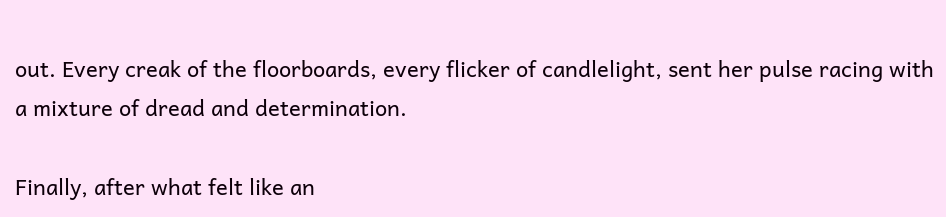out. Every creak of the floorboards, every flicker of candlelight, sent her pulse racing with a mixture of dread and determination.

Finally, after what felt like an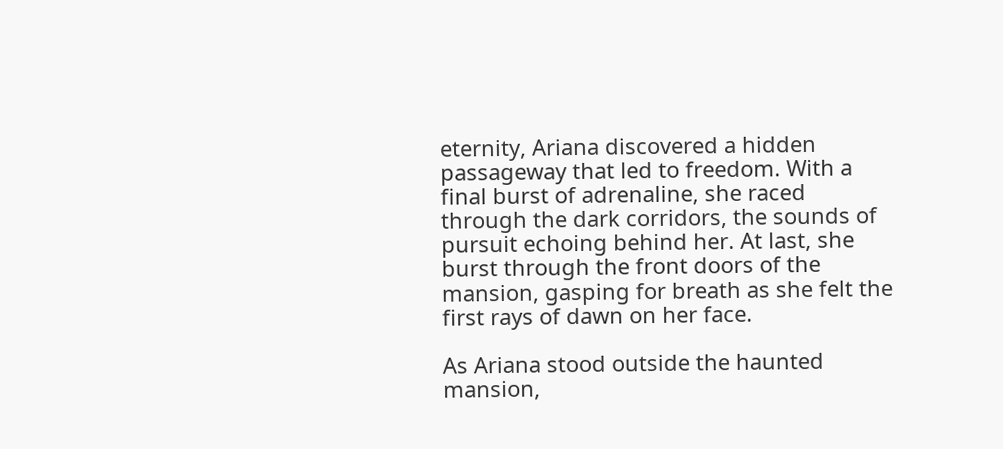eternity, Ariana discovered a hidden passageway that led to freedom. With a final burst of adrenaline, she raced through the dark corridors, the sounds of pursuit echoing behind her. At last, she burst through the front doors of the mansion, gasping for breath as she felt the first rays of dawn on her face.

As Ariana stood outside the haunted mansion,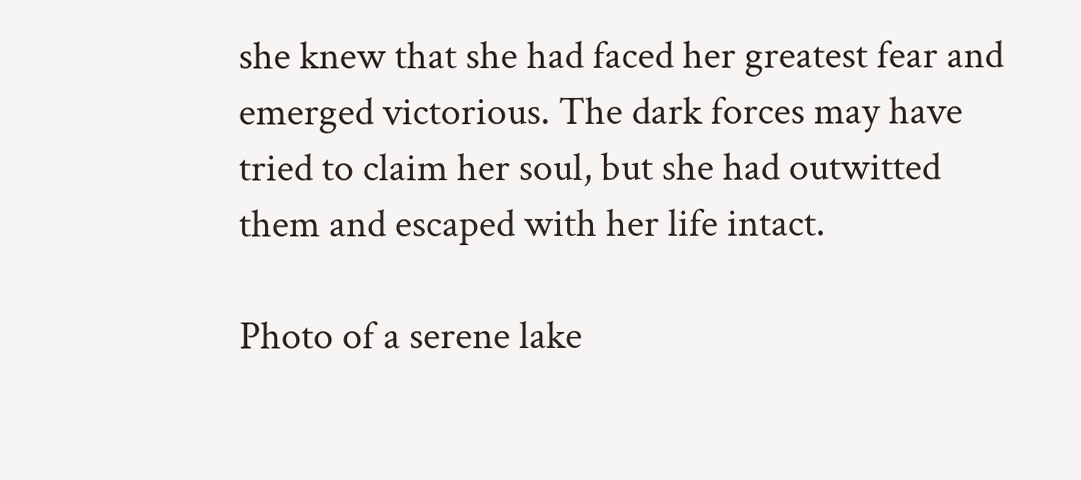she knew that she had faced her greatest fear and emerged victorious. The dark forces may have tried to claim her soul, but she had outwitted them and escaped with her life intact.

Photo of a serene lake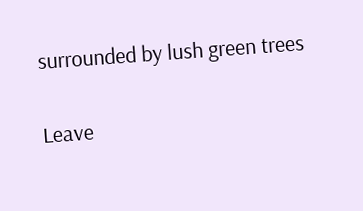surrounded by lush green trees

Leave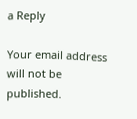a Reply

Your email address will not be published.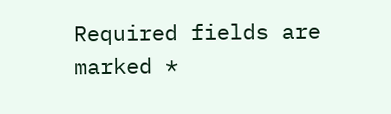Required fields are marked *